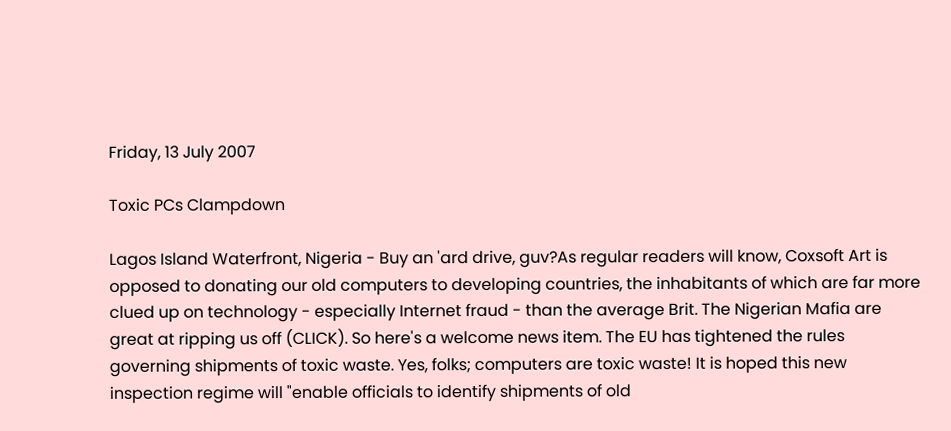Friday, 13 July 2007

Toxic PCs Clampdown

Lagos Island Waterfront, Nigeria - Buy an 'ard drive, guv?As regular readers will know, Coxsoft Art is opposed to donating our old computers to developing countries, the inhabitants of which are far more clued up on technology - especially Internet fraud - than the average Brit. The Nigerian Mafia are great at ripping us off (CLICK). So here's a welcome news item. The EU has tightened the rules governing shipments of toxic waste. Yes, folks; computers are toxic waste! It is hoped this new inspection regime will "enable officials to identify shipments of old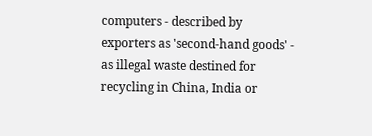computers - described by exporters as 'second-hand goods' - as illegal waste destined for recycling in China, India or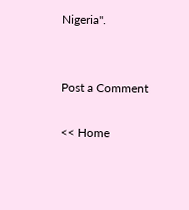Nigeria".


Post a Comment

<< Home